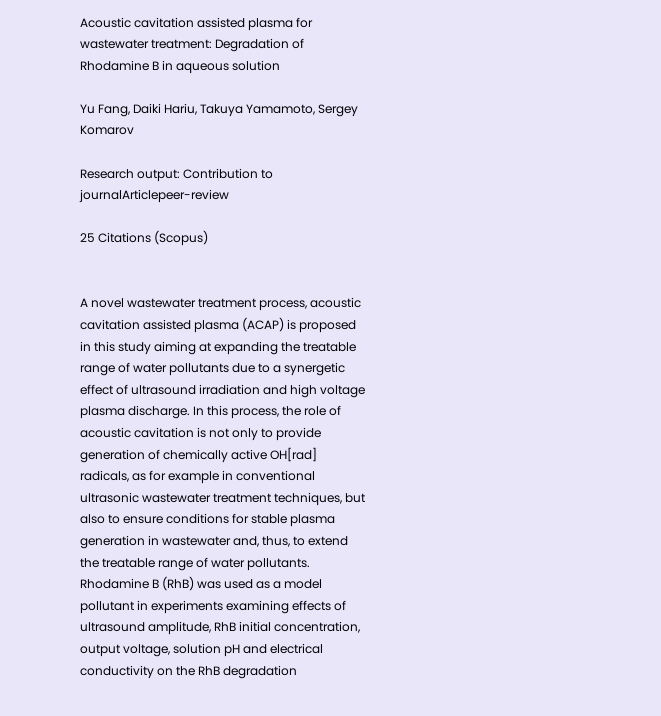Acoustic cavitation assisted plasma for wastewater treatment: Degradation of Rhodamine B in aqueous solution

Yu Fang, Daiki Hariu, Takuya Yamamoto, Sergey Komarov

Research output: Contribution to journalArticlepeer-review

25 Citations (Scopus)


A novel wastewater treatment process, acoustic cavitation assisted plasma (ACAP) is proposed in this study aiming at expanding the treatable range of water pollutants due to a synergetic effect of ultrasound irradiation and high voltage plasma discharge. In this process, the role of acoustic cavitation is not only to provide generation of chemically active OH[rad] radicals, as for example in conventional ultrasonic wastewater treatment techniques, but also to ensure conditions for stable plasma generation in wastewater and, thus, to extend the treatable range of water pollutants. Rhodamine B (RhB) was used as a model pollutant in experiments examining effects of ultrasound amplitude, RhB initial concentration, output voltage, solution pH and electrical conductivity on the RhB degradation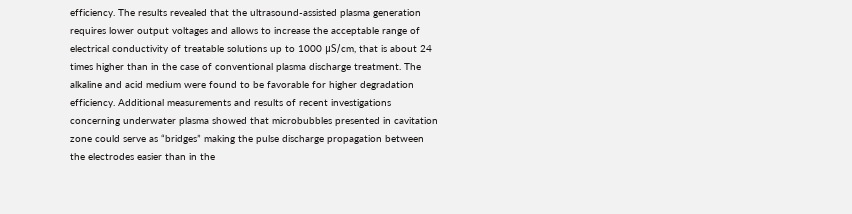efficiency. The results revealed that the ultrasound-assisted plasma generation requires lower output voltages and allows to increase the acceptable range of electrical conductivity of treatable solutions up to 1000 μS/cm, that is about 24 times higher than in the case of conventional plasma discharge treatment. The alkaline and acid medium were found to be favorable for higher degradation efficiency. Additional measurements and results of recent investigations concerning underwater plasma showed that microbubbles presented in cavitation zone could serve as “bridges” making the pulse discharge propagation between the electrodes easier than in the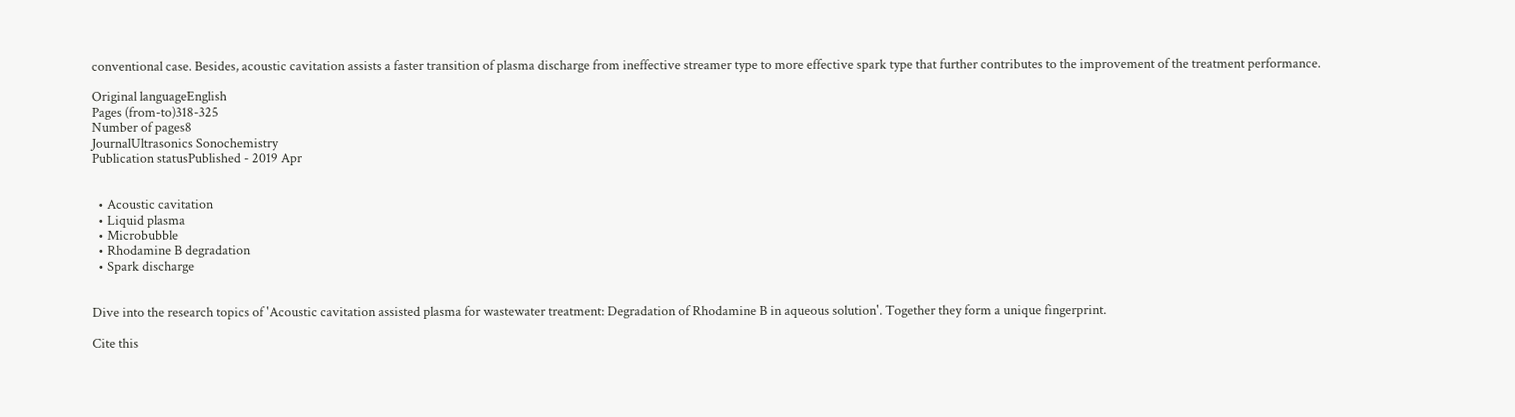conventional case. Besides, acoustic cavitation assists a faster transition of plasma discharge from ineffective streamer type to more effective spark type that further contributes to the improvement of the treatment performance.

Original languageEnglish
Pages (from-to)318-325
Number of pages8
JournalUltrasonics Sonochemistry
Publication statusPublished - 2019 Apr


  • Acoustic cavitation
  • Liquid plasma
  • Microbubble
  • Rhodamine B degradation
  • Spark discharge


Dive into the research topics of 'Acoustic cavitation assisted plasma for wastewater treatment: Degradation of Rhodamine B in aqueous solution'. Together they form a unique fingerprint.

Cite this